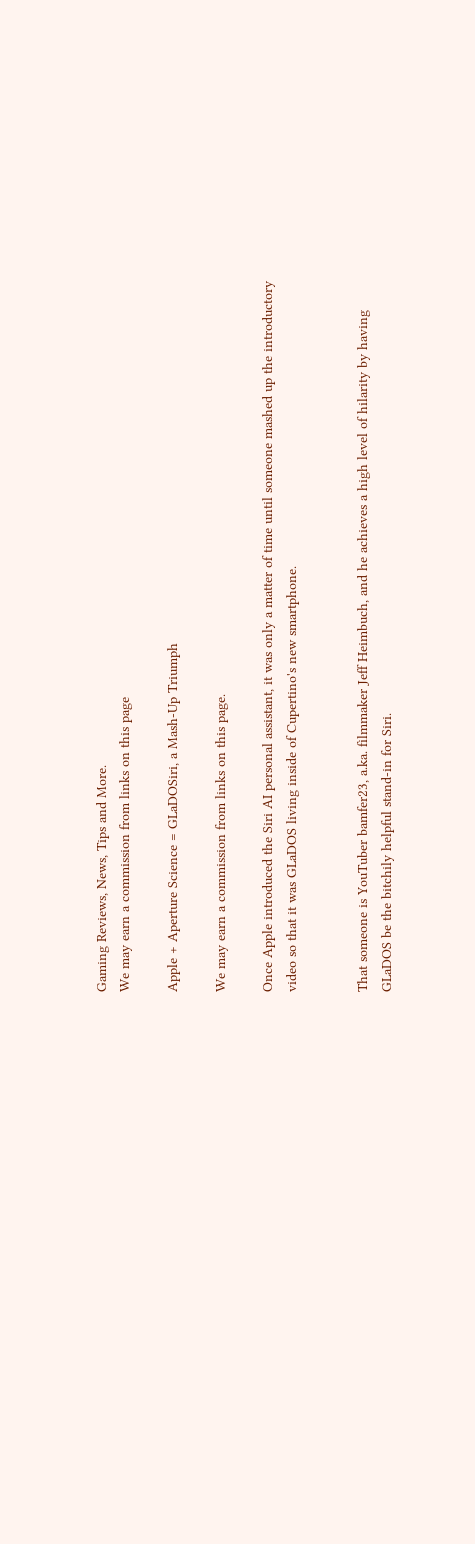Gaming Reviews, News, Tips and More.
We may earn a commission from links on this page

Apple + Aperture Science = GLaDOSiri, a Mash-Up Triumph

We may earn a commission from links on this page.

Once Apple introduced the Siri AI personal assistant, it was only a matter of time until someone mashed up the introductory video so that it was GLaDOS living inside of Cupertino's new smartphone.


That someone is YouTuber bamfer23, a.ka. filmmaker Jeff Heimbuch, and he achieves a high level of hilarity by having GLaDOS be the bitchily helpful stand-in for Siri.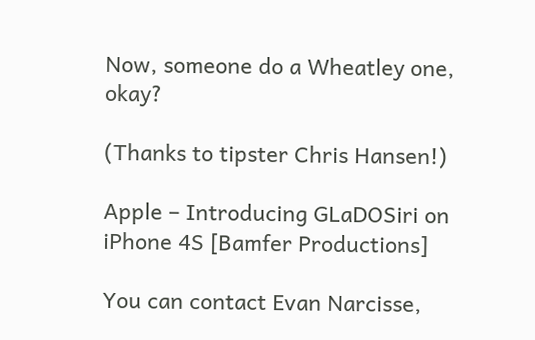Now, someone do a Wheatley one, okay?

(Thanks to tipster Chris Hansen!)

Apple – Introducing GLaDOSiri on iPhone 4S [Bamfer Productions]

You can contact Evan Narcisse,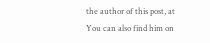the author of this post, at You can also find him on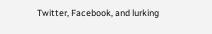Twitter, Facebook, and lurking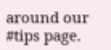around our #tips page.